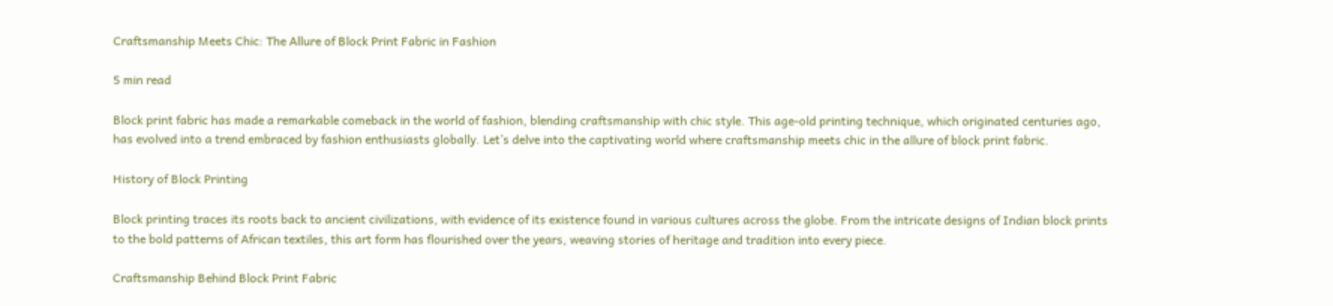Craftsmanship Meets Chic: The Allure of Block Print Fabric in Fashion

5 min read

Block print fabric has made a remarkable comeback in the world of fashion, blending craftsmanship with chic style. This age-old printing technique, which originated centuries ago, has evolved into a trend embraced by fashion enthusiasts globally. Let’s delve into the captivating world where craftsmanship meets chic in the allure of block print fabric.

History of Block Printing

Block printing traces its roots back to ancient civilizations, with evidence of its existence found in various cultures across the globe. From the intricate designs of Indian block prints to the bold patterns of African textiles, this art form has flourished over the years, weaving stories of heritage and tradition into every piece.

Craftsmanship Behind Block Print Fabric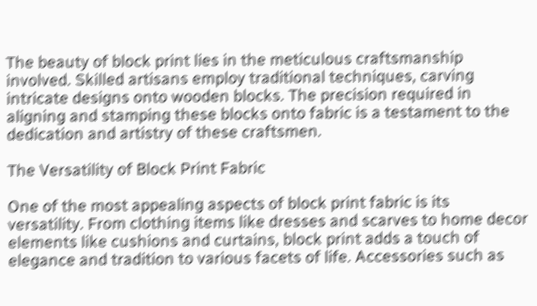The beauty of block print lies in the meticulous craftsmanship involved. Skilled artisans employ traditional techniques, carving intricate designs onto wooden blocks. The precision required in aligning and stamping these blocks onto fabric is a testament to the dedication and artistry of these craftsmen.

The Versatility of Block Print Fabric

One of the most appealing aspects of block print fabric is its versatility. From clothing items like dresses and scarves to home decor elements like cushions and curtains, block print adds a touch of elegance and tradition to various facets of life. Accessories such as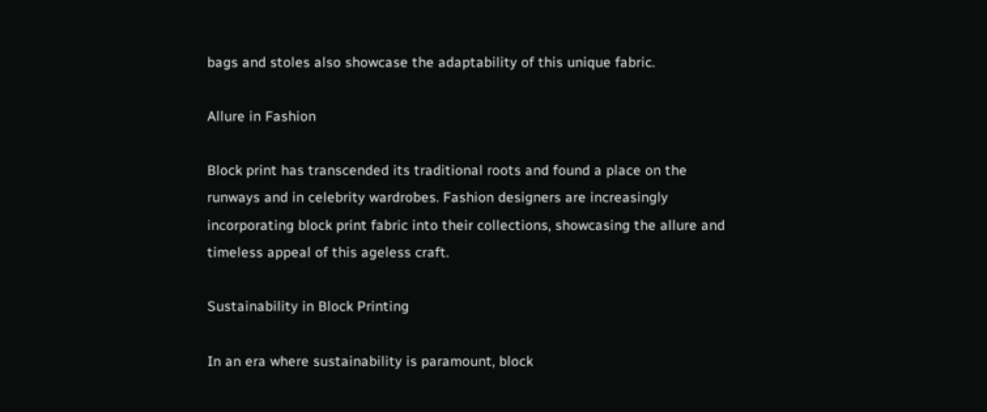bags and stoles also showcase the adaptability of this unique fabric.

Allure in Fashion

Block print has transcended its traditional roots and found a place on the runways and in celebrity wardrobes. Fashion designers are increasingly incorporating block print fabric into their collections, showcasing the allure and timeless appeal of this ageless craft.

Sustainability in Block Printing

In an era where sustainability is paramount, block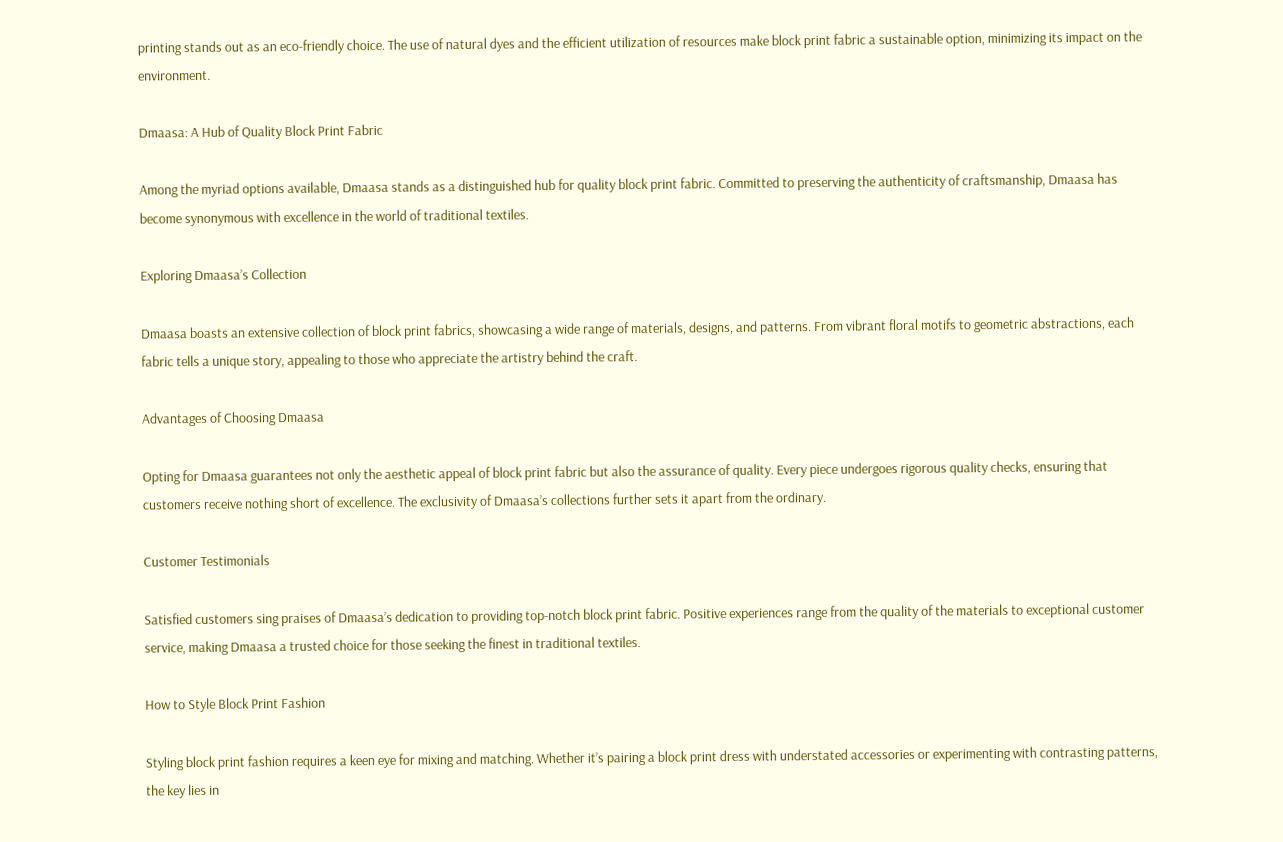printing stands out as an eco-friendly choice. The use of natural dyes and the efficient utilization of resources make block print fabric a sustainable option, minimizing its impact on the environment.

Dmaasa: A Hub of Quality Block Print Fabric

Among the myriad options available, Dmaasa stands as a distinguished hub for quality block print fabric. Committed to preserving the authenticity of craftsmanship, Dmaasa has become synonymous with excellence in the world of traditional textiles.

Exploring Dmaasa’s Collection

Dmaasa boasts an extensive collection of block print fabrics, showcasing a wide range of materials, designs, and patterns. From vibrant floral motifs to geometric abstractions, each fabric tells a unique story, appealing to those who appreciate the artistry behind the craft.

Advantages of Choosing Dmaasa

Opting for Dmaasa guarantees not only the aesthetic appeal of block print fabric but also the assurance of quality. Every piece undergoes rigorous quality checks, ensuring that customers receive nothing short of excellence. The exclusivity of Dmaasa’s collections further sets it apart from the ordinary.

Customer Testimonials

Satisfied customers sing praises of Dmaasa’s dedication to providing top-notch block print fabric. Positive experiences range from the quality of the materials to exceptional customer service, making Dmaasa a trusted choice for those seeking the finest in traditional textiles.

How to Style Block Print Fashion

Styling block print fashion requires a keen eye for mixing and matching. Whether it’s pairing a block print dress with understated accessories or experimenting with contrasting patterns, the key lies in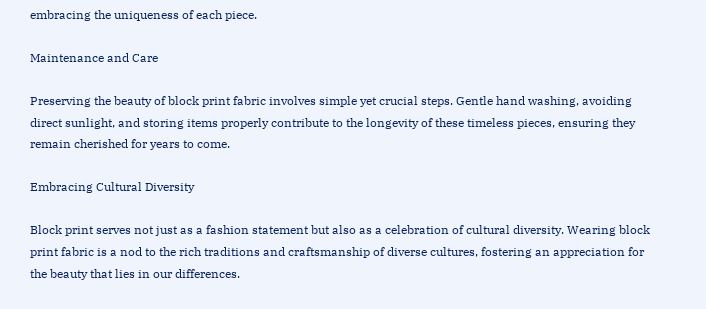embracing the uniqueness of each piece.

Maintenance and Care

Preserving the beauty of block print fabric involves simple yet crucial steps. Gentle hand washing, avoiding direct sunlight, and storing items properly contribute to the longevity of these timeless pieces, ensuring they remain cherished for years to come.

Embracing Cultural Diversity

Block print serves not just as a fashion statement but also as a celebration of cultural diversity. Wearing block print fabric is a nod to the rich traditions and craftsmanship of diverse cultures, fostering an appreciation for the beauty that lies in our differences.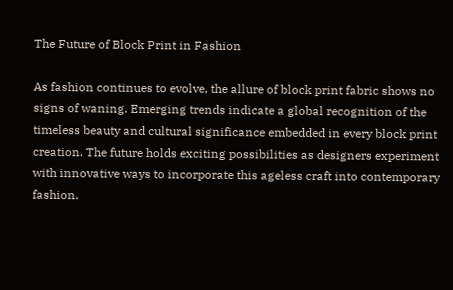The Future of Block Print in Fashion

As fashion continues to evolve, the allure of block print fabric shows no signs of waning. Emerging trends indicate a global recognition of the timeless beauty and cultural significance embedded in every block print creation. The future holds exciting possibilities as designers experiment with innovative ways to incorporate this ageless craft into contemporary fashion.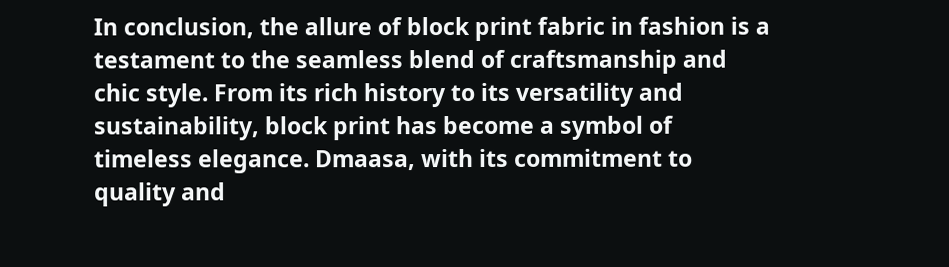In conclusion, the allure of block print fabric in fashion is a testament to the seamless blend of craftsmanship and chic style. From its rich history to its versatility and sustainability, block print has become a symbol of timeless elegance. Dmaasa, with its commitment to quality and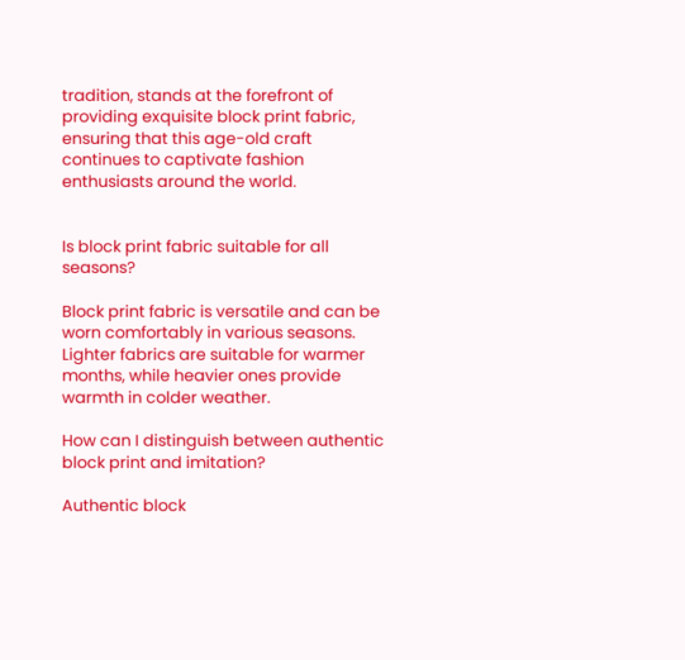tradition, stands at the forefront of providing exquisite block print fabric, ensuring that this age-old craft continues to captivate fashion enthusiasts around the world.


Is block print fabric suitable for all seasons?

Block print fabric is versatile and can be worn comfortably in various seasons. Lighter fabrics are suitable for warmer months, while heavier ones provide warmth in colder weather.

How can I distinguish between authentic block print and imitation?

Authentic block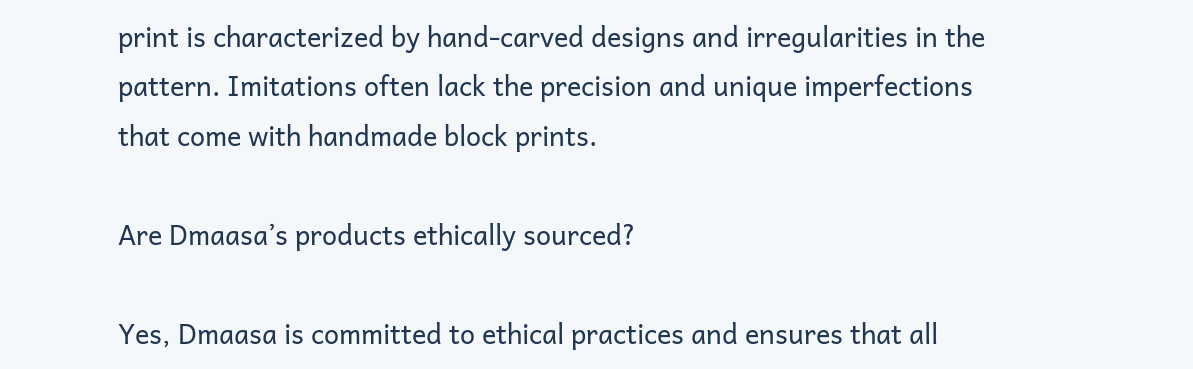print is characterized by hand-carved designs and irregularities in the pattern. Imitations often lack the precision and unique imperfections that come with handmade block prints.

Are Dmaasa’s products ethically sourced?

Yes, Dmaasa is committed to ethical practices and ensures that all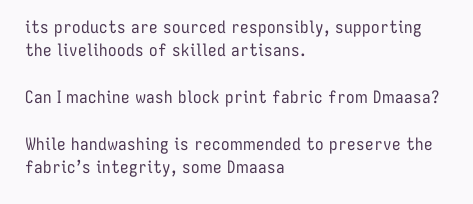its products are sourced responsibly, supporting the livelihoods of skilled artisans.

Can I machine wash block print fabric from Dmaasa?

While handwashing is recommended to preserve the fabric’s integrity, some Dmaasa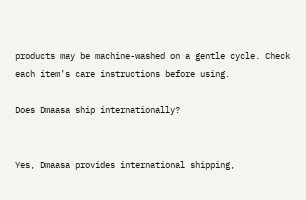products may be machine-washed on a gentle cycle. Check each item’s care instructions before using.

Does Dmaasa ship internationally?


Yes, Dmaasa provides international shipping,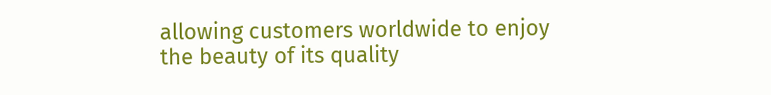allowing customers worldwide to enjoy the beauty of its quality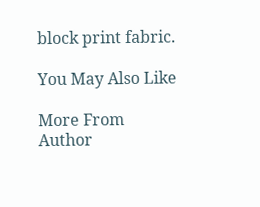block print fabric.

You May Also Like

More From Author